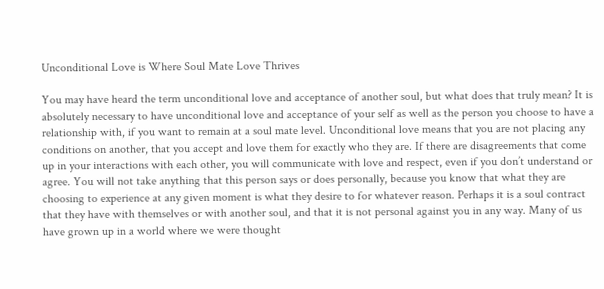Unconditional Love is Where Soul Mate Love Thrives

You may have heard the term unconditional love and acceptance of another soul, but what does that truly mean? It is absolutely necessary to have unconditional love and acceptance of your self as well as the person you choose to have a relationship with, if you want to remain at a soul mate level. Unconditional love means that you are not placing any conditions on another, that you accept and love them for exactly who they are. If there are disagreements that come up in your interactions with each other, you will communicate with love and respect, even if you don’t understand or agree. You will not take anything that this person says or does personally, because you know that what they are choosing to experience at any given moment is what they desire to for whatever reason. Perhaps it is a soul contract that they have with themselves or with another soul, and that it is not personal against you in any way. Many of us have grown up in a world where we were thought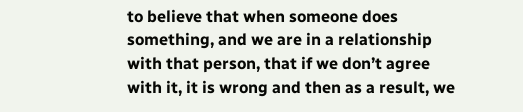to believe that when someone does something, and we are in a relationship with that person, that if we don’t agree with it, it is wrong and then as a result, we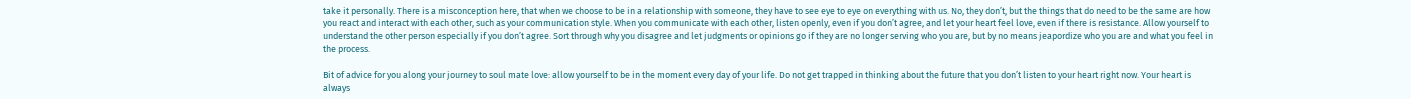take it personally. There is a misconception here, that when we choose to be in a relationship with someone, they have to see eye to eye on everything with us. No, they don’t, but the things that do need to be the same are how you react and interact with each other, such as your communication style. When you communicate with each other, listen openly, even if you don’t agree, and let your heart feel love, even if there is resistance. Allow yourself to understand the other person especially if you don’t agree. Sort through why you disagree and let judgments or opinions go if they are no longer serving who you are, but by no means jeapordize who you are and what you feel in the process.

Bit of advice for you along your journey to soul mate love: allow yourself to be in the moment every day of your life. Do not get trapped in thinking about the future that you don’t listen to your heart right now. Your heart is always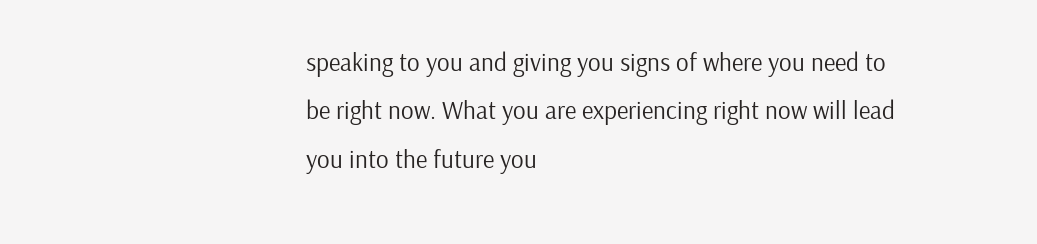speaking to you and giving you signs of where you need to be right now. What you are experiencing right now will lead you into the future you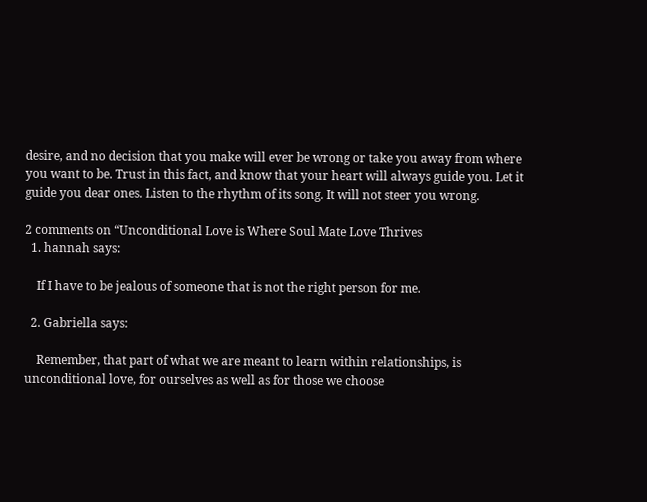desire, and no decision that you make will ever be wrong or take you away from where you want to be. Trust in this fact, and know that your heart will always guide you. Let it guide you dear ones. Listen to the rhythm of its song. It will not steer you wrong.

2 comments on “Unconditional Love is Where Soul Mate Love Thrives
  1. hannah says:

    If I have to be jealous of someone that is not the right person for me.

  2. Gabriella says:

    Remember, that part of what we are meant to learn within relationships, is unconditional love, for ourselves as well as for those we choose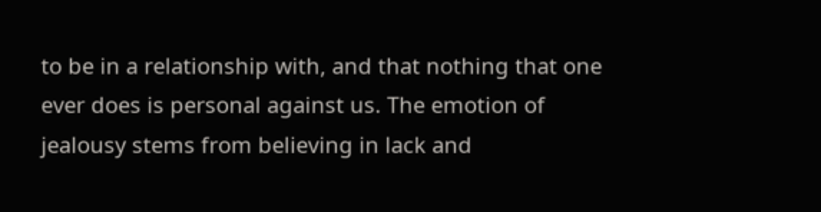to be in a relationship with, and that nothing that one ever does is personal against us. The emotion of jealousy stems from believing in lack and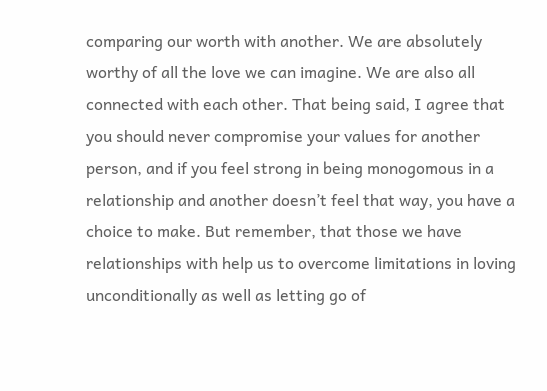comparing our worth with another. We are absolutely worthy of all the love we can imagine. We are also all connected with each other. That being said, I agree that you should never compromise your values for another person, and if you feel strong in being monogomous in a relationship and another doesn’t feel that way, you have a choice to make. But remember, that those we have relationships with help us to overcome limitations in loving unconditionally as well as letting go of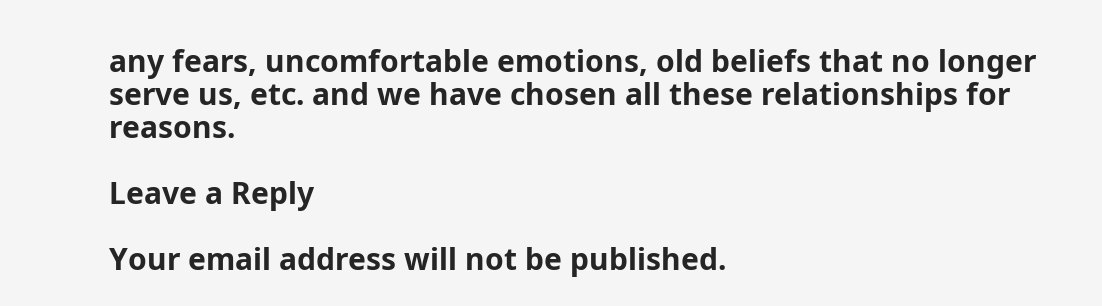any fears, uncomfortable emotions, old beliefs that no longer serve us, etc. and we have chosen all these relationships for reasons.

Leave a Reply

Your email address will not be published.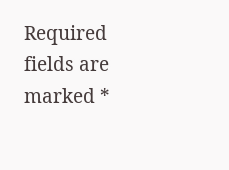Required fields are marked *